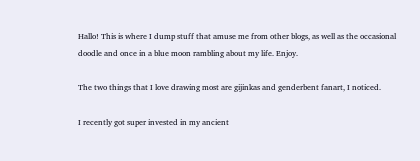Hallo! This is where I dump stuff that amuse me from other blogs, as well as the occasional doodle and once in a blue moon rambling about my life. Enjoy.

The two things that I love drawing most are gijinkas and genderbent fanart, I noticed.

I recently got super invested in my ancient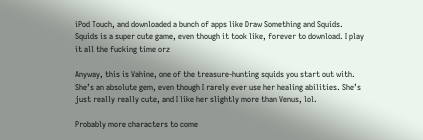iPod Touch, and downloaded a bunch of apps like Draw Something and Squids. Squids is a super cute game, even though it took like, forever to download. I play it all the fucking time orz

Anyway, this is Vahine, one of the treasure-hunting squids you start out with. She’s an absolute gem, even though I rarely ever use her healing abilities. She’s just really really cute, and I like her slightly more than Venus, lol.

Probably more characters to come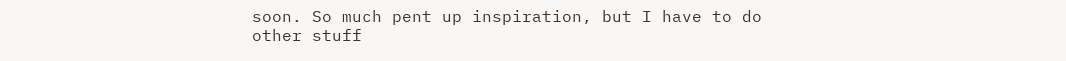soon. So much pent up inspiration, but I have to do other stuff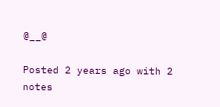@__@

Posted 2 years ago with 2 notes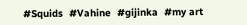#Squids  #Vahine  #gijinka  #my art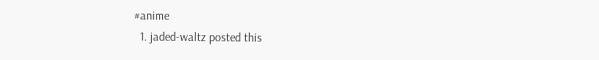#anime
  1. jaded-waltz posted this